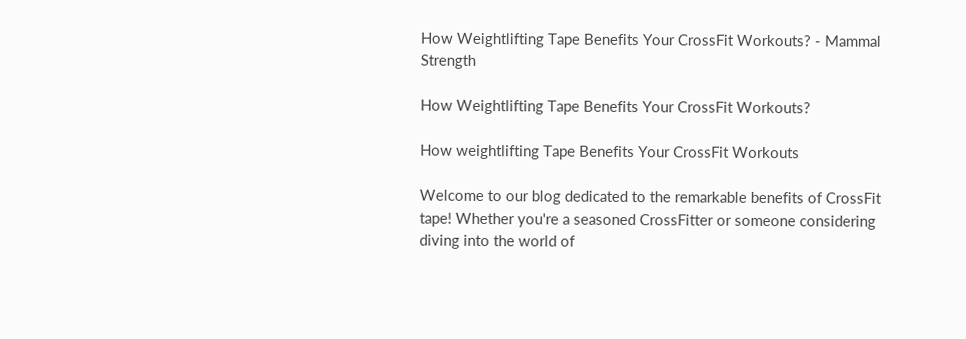How Weightlifting Tape Benefits Your CrossFit Workouts? - Mammal Strength

How Weightlifting Tape Benefits Your CrossFit Workouts?

How weightlifting Tape Benefits Your CrossFit Workouts

Welcome to our blog dedicated to the remarkable benefits of CrossFit tape! Whether you're a seasoned CrossFitter or someone considering diving into the world of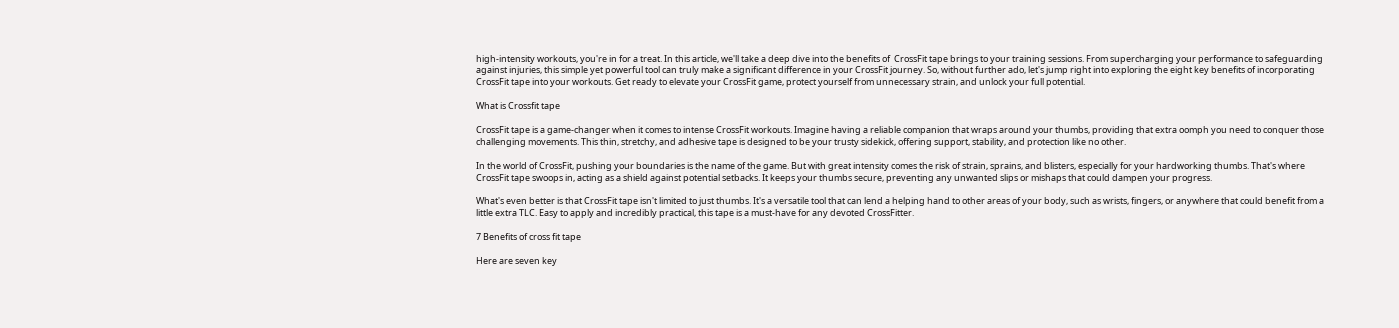high-intensity workouts, you're in for a treat. In this article, we'll take a deep dive into the benefits of  CrossFit tape brings to your training sessions. From supercharging your performance to safeguarding against injuries, this simple yet powerful tool can truly make a significant difference in your CrossFit journey. So, without further ado, let's jump right into exploring the eight key benefits of incorporating CrossFit tape into your workouts. Get ready to elevate your CrossFit game, protect yourself from unnecessary strain, and unlock your full potential.

What is Crossfit tape

CrossFit tape is a game-changer when it comes to intense CrossFit workouts. Imagine having a reliable companion that wraps around your thumbs, providing that extra oomph you need to conquer those challenging movements. This thin, stretchy, and adhesive tape is designed to be your trusty sidekick, offering support, stability, and protection like no other.

In the world of CrossFit, pushing your boundaries is the name of the game. But with great intensity comes the risk of strain, sprains, and blisters, especially for your hardworking thumbs. That's where CrossFit tape swoops in, acting as a shield against potential setbacks. It keeps your thumbs secure, preventing any unwanted slips or mishaps that could dampen your progress.

What's even better is that CrossFit tape isn't limited to just thumbs. It's a versatile tool that can lend a helping hand to other areas of your body, such as wrists, fingers, or anywhere that could benefit from a little extra TLC. Easy to apply and incredibly practical, this tape is a must-have for any devoted CrossFitter.

7 Benefits of cross fit tape

Here are seven key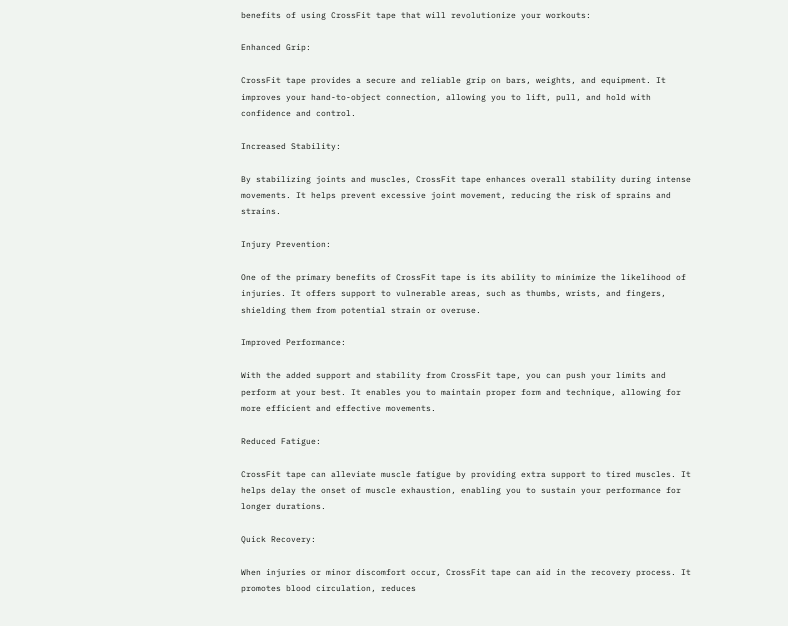benefits of using CrossFit tape that will revolutionize your workouts:

Enhanced Grip:

CrossFit tape provides a secure and reliable grip on bars, weights, and equipment. It improves your hand-to-object connection, allowing you to lift, pull, and hold with confidence and control.

Increased Stability:

By stabilizing joints and muscles, CrossFit tape enhances overall stability during intense movements. It helps prevent excessive joint movement, reducing the risk of sprains and strains.

Injury Prevention:

One of the primary benefits of CrossFit tape is its ability to minimize the likelihood of injuries. It offers support to vulnerable areas, such as thumbs, wrists, and fingers, shielding them from potential strain or overuse.

Improved Performance:

With the added support and stability from CrossFit tape, you can push your limits and perform at your best. It enables you to maintain proper form and technique, allowing for more efficient and effective movements.

Reduced Fatigue:

CrossFit tape can alleviate muscle fatigue by providing extra support to tired muscles. It helps delay the onset of muscle exhaustion, enabling you to sustain your performance for longer durations.

Quick Recovery:

When injuries or minor discomfort occur, CrossFit tape can aid in the recovery process. It promotes blood circulation, reduces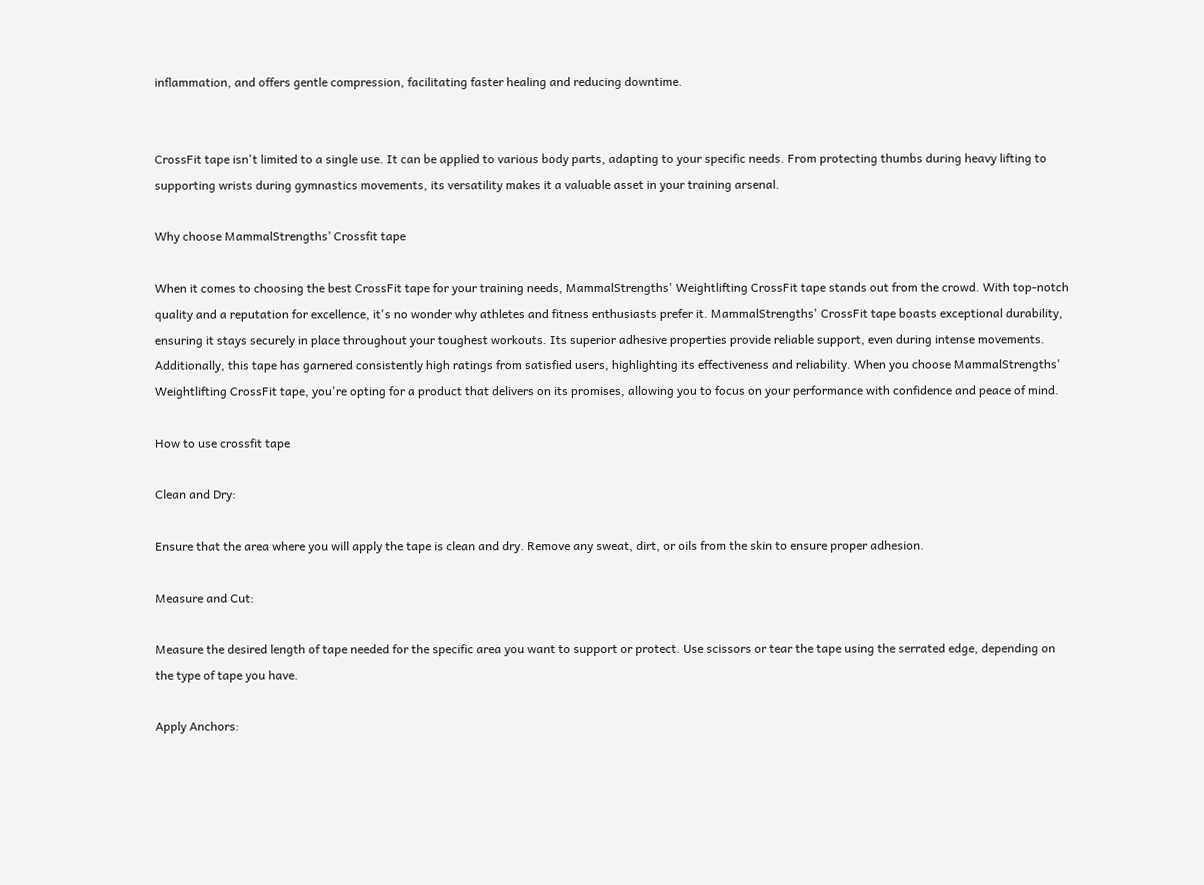inflammation, and offers gentle compression, facilitating faster healing and reducing downtime.


CrossFit tape isn't limited to a single use. It can be applied to various body parts, adapting to your specific needs. From protecting thumbs during heavy lifting to supporting wrists during gymnastics movements, its versatility makes it a valuable asset in your training arsenal.

Why choose MammalStrengths’ Crossfit tape

When it comes to choosing the best CrossFit tape for your training needs, MammalStrengths' Weightlifting CrossFit tape stands out from the crowd. With top-notch quality and a reputation for excellence, it's no wonder why athletes and fitness enthusiasts prefer it. MammalStrengths' CrossFit tape boasts exceptional durability, ensuring it stays securely in place throughout your toughest workouts. Its superior adhesive properties provide reliable support, even during intense movements. Additionally, this tape has garnered consistently high ratings from satisfied users, highlighting its effectiveness and reliability. When you choose MammalStrengths' Weightlifting CrossFit tape, you're opting for a product that delivers on its promises, allowing you to focus on your performance with confidence and peace of mind.

How to use crossfit tape

Clean and Dry:

Ensure that the area where you will apply the tape is clean and dry. Remove any sweat, dirt, or oils from the skin to ensure proper adhesion.

Measure and Cut:

Measure the desired length of tape needed for the specific area you want to support or protect. Use scissors or tear the tape using the serrated edge, depending on the type of tape you have.

Apply Anchors: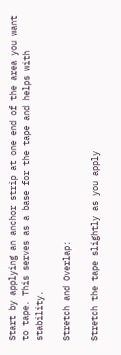Start by applying an anchor strip at one end of the area you want to tape. This serves as a base for the tape and helps with stability.

Stretch and Overlap:

Stretch the tape slightly as you apply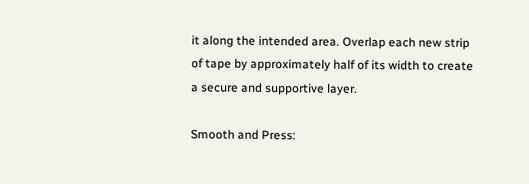it along the intended area. Overlap each new strip of tape by approximately half of its width to create a secure and supportive layer.

Smooth and Press: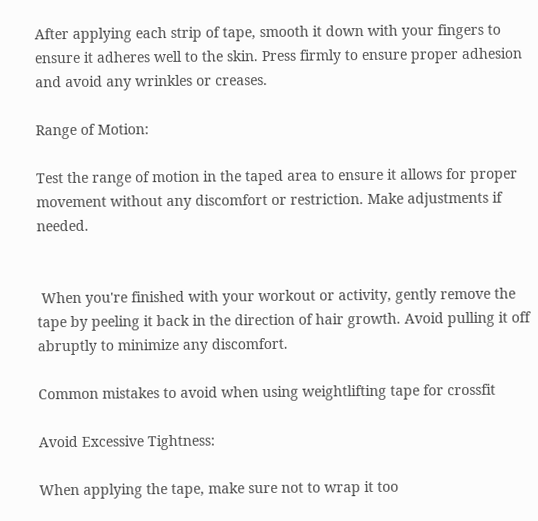After applying each strip of tape, smooth it down with your fingers to ensure it adheres well to the skin. Press firmly to ensure proper adhesion and avoid any wrinkles or creases.

Range of Motion:

Test the range of motion in the taped area to ensure it allows for proper movement without any discomfort or restriction. Make adjustments if needed.


 When you're finished with your workout or activity, gently remove the tape by peeling it back in the direction of hair growth. Avoid pulling it off abruptly to minimize any discomfort.

Common mistakes to avoid when using weightlifting tape for crossfit

Avoid Excessive Tightness:

When applying the tape, make sure not to wrap it too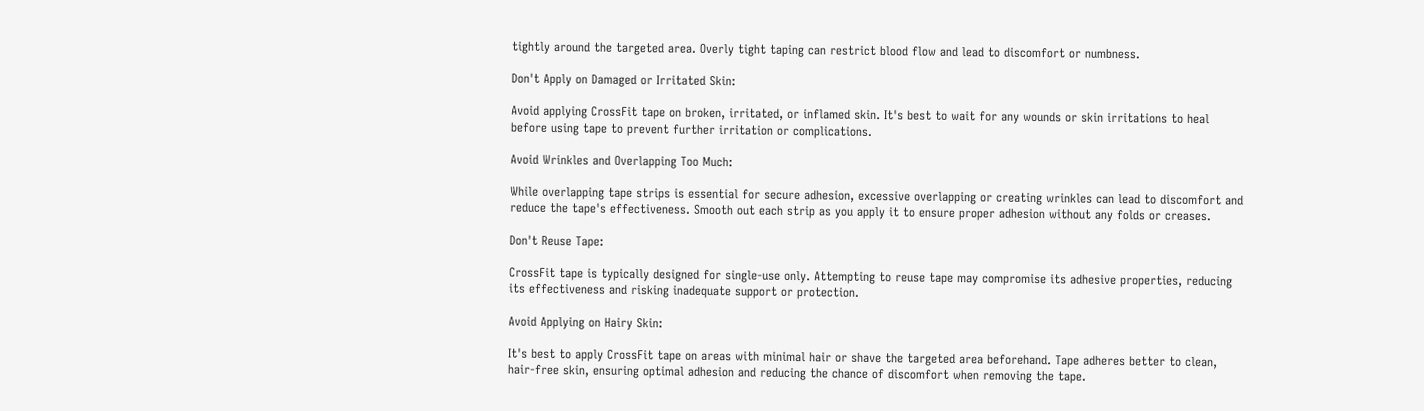tightly around the targeted area. Overly tight taping can restrict blood flow and lead to discomfort or numbness.

Don't Apply on Damaged or Irritated Skin:

Avoid applying CrossFit tape on broken, irritated, or inflamed skin. It's best to wait for any wounds or skin irritations to heal before using tape to prevent further irritation or complications.

Avoid Wrinkles and Overlapping Too Much:

While overlapping tape strips is essential for secure adhesion, excessive overlapping or creating wrinkles can lead to discomfort and reduce the tape's effectiveness. Smooth out each strip as you apply it to ensure proper adhesion without any folds or creases.

Don't Reuse Tape:

CrossFit tape is typically designed for single-use only. Attempting to reuse tape may compromise its adhesive properties, reducing its effectiveness and risking inadequate support or protection.

Avoid Applying on Hairy Skin:

It's best to apply CrossFit tape on areas with minimal hair or shave the targeted area beforehand. Tape adheres better to clean, hair-free skin, ensuring optimal adhesion and reducing the chance of discomfort when removing the tape.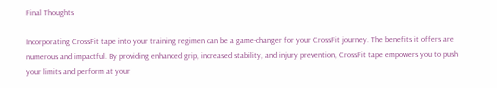Final Thoughts

Incorporating CrossFit tape into your training regimen can be a game-changer for your CrossFit journey. The benefits it offers are numerous and impactful. By providing enhanced grip, increased stability, and injury prevention, CrossFit tape empowers you to push your limits and perform at your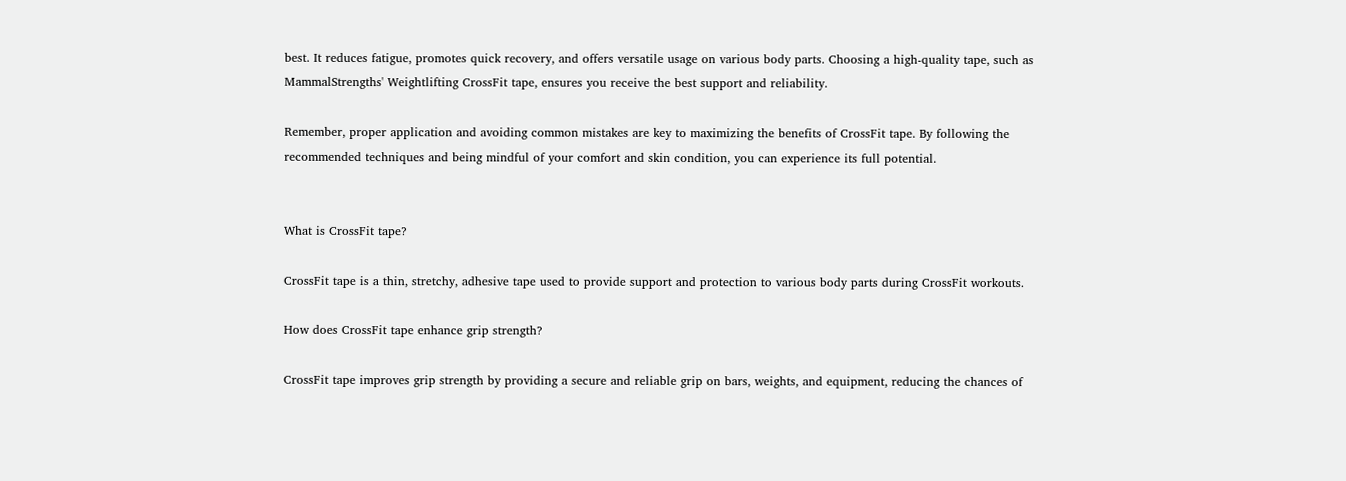best. It reduces fatigue, promotes quick recovery, and offers versatile usage on various body parts. Choosing a high-quality tape, such as MammalStrengths' Weightlifting CrossFit tape, ensures you receive the best support and reliability.

Remember, proper application and avoiding common mistakes are key to maximizing the benefits of CrossFit tape. By following the recommended techniques and being mindful of your comfort and skin condition, you can experience its full potential.


What is CrossFit tape?

CrossFit tape is a thin, stretchy, adhesive tape used to provide support and protection to various body parts during CrossFit workouts.

How does CrossFit tape enhance grip strength?

CrossFit tape improves grip strength by providing a secure and reliable grip on bars, weights, and equipment, reducing the chances of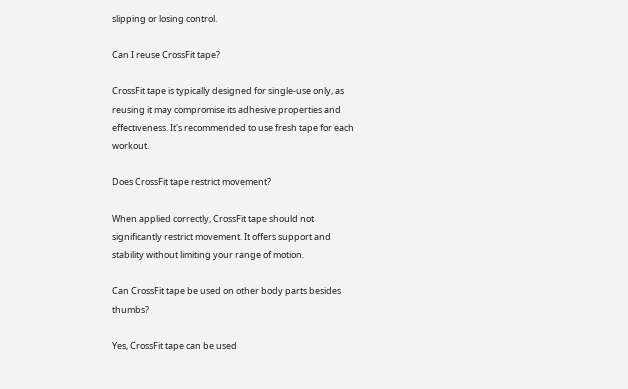slipping or losing control.

Can I reuse CrossFit tape?

CrossFit tape is typically designed for single-use only, as reusing it may compromise its adhesive properties and effectiveness. It's recommended to use fresh tape for each workout.

Does CrossFit tape restrict movement?

When applied correctly, CrossFit tape should not significantly restrict movement. It offers support and stability without limiting your range of motion.

Can CrossFit tape be used on other body parts besides thumbs?

Yes, CrossFit tape can be used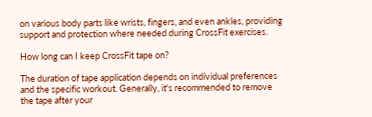on various body parts like wrists, fingers, and even ankles, providing support and protection where needed during CrossFit exercises.

How long can I keep CrossFit tape on?

The duration of tape application depends on individual preferences and the specific workout. Generally, it's recommended to remove the tape after your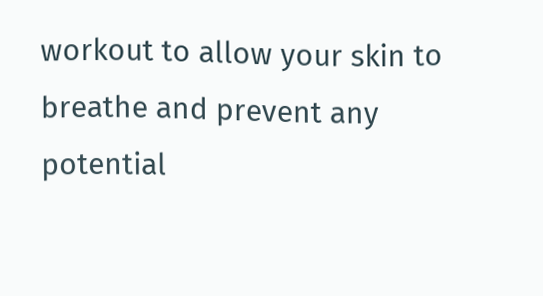workout to allow your skin to breathe and prevent any potential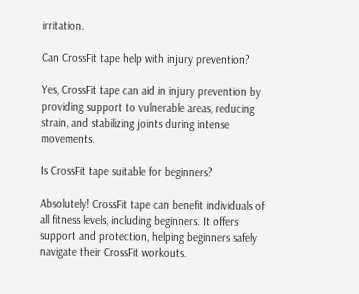irritation.

Can CrossFit tape help with injury prevention?

Yes, CrossFit tape can aid in injury prevention by providing support to vulnerable areas, reducing strain, and stabilizing joints during intense movements.

Is CrossFit tape suitable for beginners?

Absolutely! CrossFit tape can benefit individuals of all fitness levels, including beginners. It offers support and protection, helping beginners safely navigate their CrossFit workouts.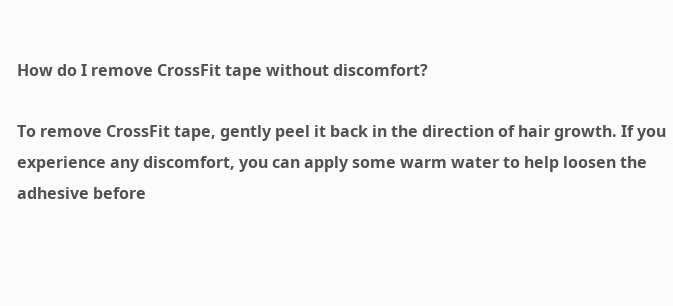How do I remove CrossFit tape without discomfort?

To remove CrossFit tape, gently peel it back in the direction of hair growth. If you experience any discomfort, you can apply some warm water to help loosen the adhesive before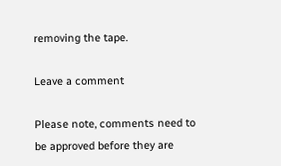removing the tape.

Leave a comment

Please note, comments need to be approved before they are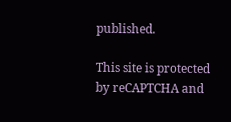published.

This site is protected by reCAPTCHA and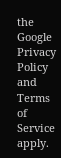the Google Privacy Policy and Terms of Service apply.